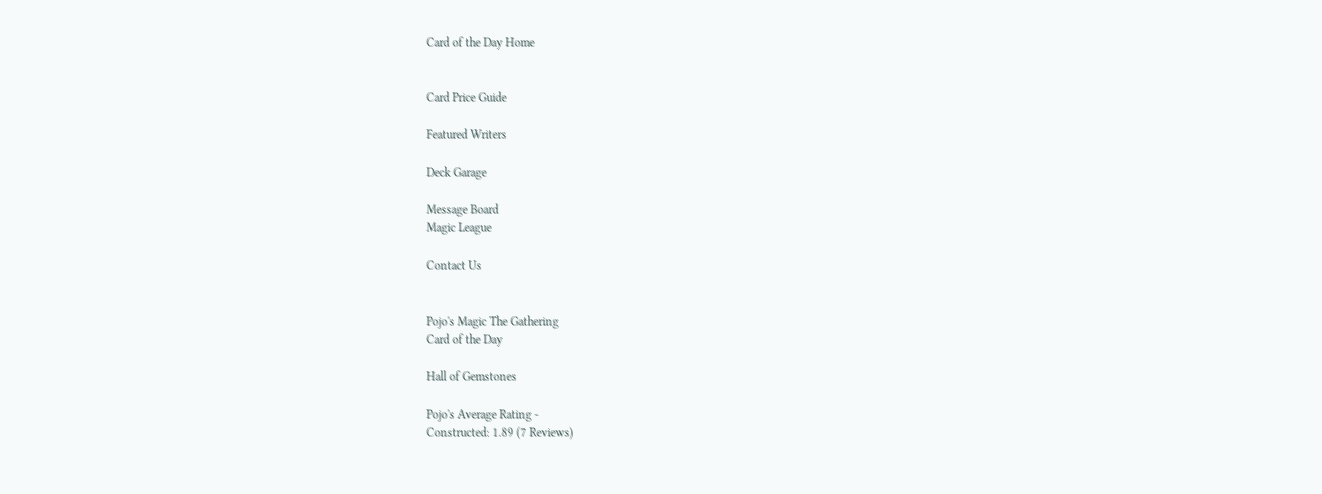Card of the Day Home


Card Price Guide

Featured Writers

Deck Garage

Message Board
Magic League

Contact Us


Pojo's Magic The Gathering
Card of the Day

Hall of Gemstones

Pojo's Average Rating -
Constructed: 1.89 (7 Reviews)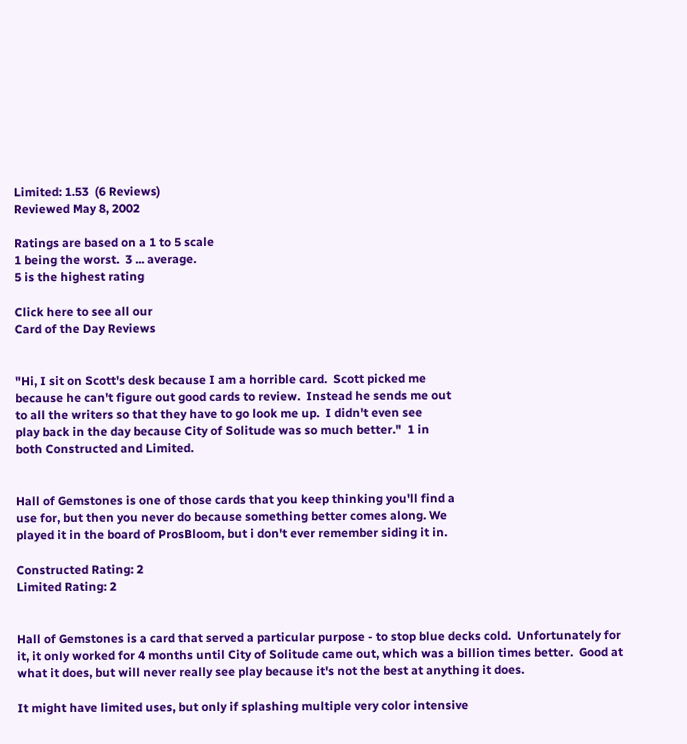Limited: 1.53  (6 Reviews)
Reviewed May 8, 2002

Ratings are based on a 1 to 5 scale
1 being the worst.  3 ... average.
5 is the highest rating

Click here to see all our
Card of the Day Reviews


"Hi, I sit on Scott's desk because I am a horrible card.  Scott picked me
because he can't figure out good cards to review.  Instead he sends me out
to all the writers so that they have to go look me up.  I didn't even see
play back in the day because City of Solitude was so much better."  1 in
both Constructed and Limited.


Hall of Gemstones is one of those cards that you keep thinking you'll find a
use for, but then you never do because something better comes along. We
played it in the board of ProsBloom, but i don't ever remember siding it in.

Constructed Rating: 2
Limited Rating: 2


Hall of Gemstones is a card that served a particular purpose - to stop blue decks cold.  Unfortunately for it, it only worked for 4 months until City of Solitude came out, which was a billion times better.  Good at what it does, but will never really see play because it's not the best at anything it does.

It might have limited uses, but only if splashing multiple very color intensive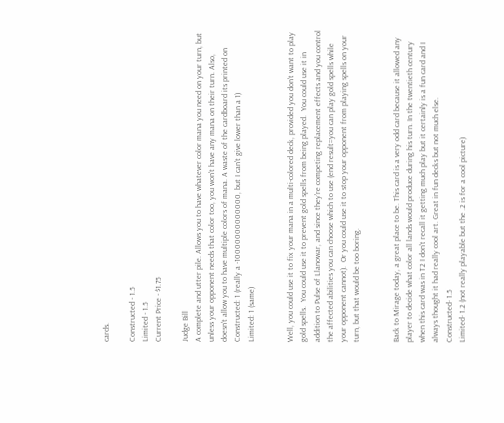cards.

Constructed - 1.5
Limited - 1.5
Current Price - $1.75

Judge Bill
A complete and utter pile. Allows you to have whatever color mana you need on your turn, but unless your opponent needs that color too, you won't have any mana on their turn. Also, doesn't allow you to have multiple colors of mana. A waste of the cardboard its printed on
Constructed: 1 (really a -10000000000000, but I can't give lower than a 1)
Limited: 1 (same)


Well, you could use it to fix your mana in a multi-colored deck, provided you don't want to play gold spells.  You could use it to prevent gold spells from being played.  You could use it in addition to Pulse of Llanowar, and since they're competing replacement effects and you control the affected abilities you can choose which to use (end result=you can play gold spells while your opponent cannot).  Or you could use it to stop your opponent from playing spells on your turn, but that would be too boring.


Back to Mirage today, a great place to be. This card is a very odd card because it allowed any player to decide what color all lands would produce during his turn. In the twentieth century when this card was in T2 I don't recall it getting much play but it certainly is a fun card and I always thought it had really cool art. Great in fun decks but not much else.
Constructed- 1.5
Limited- 1.2 (not really playable but the .2 is for a cool picture)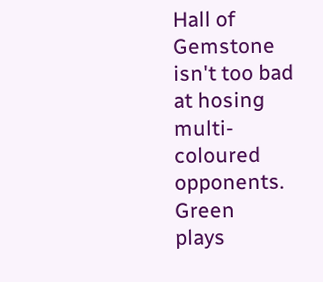Hall of Gemstone isn't too bad at hosing multi-coloured opponents. Green
plays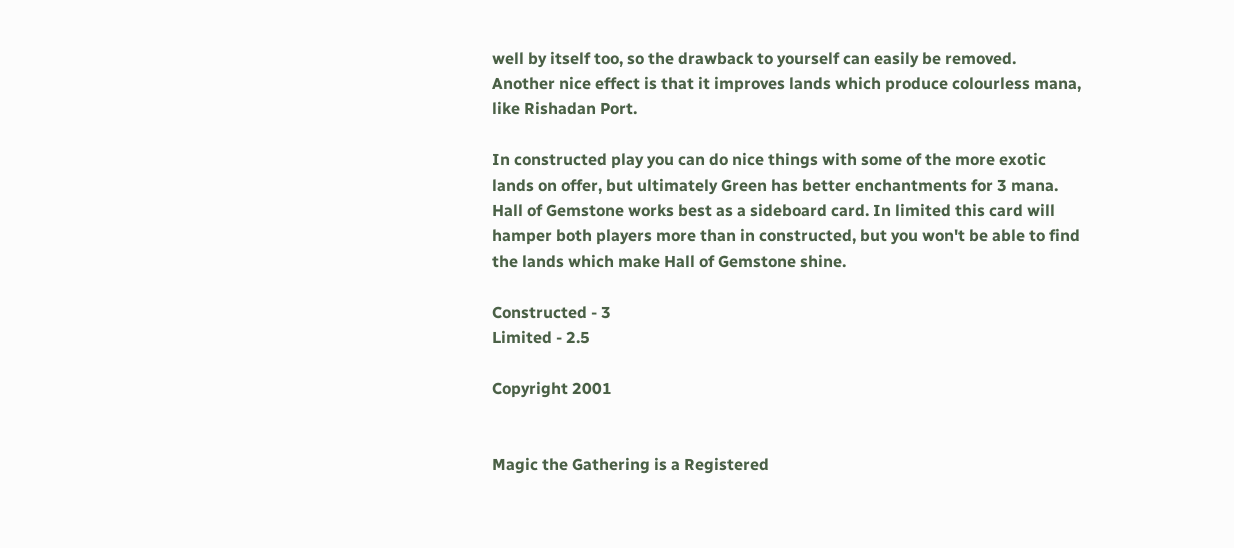well by itself too, so the drawback to yourself can easily be removed.
Another nice effect is that it improves lands which produce colourless mana,
like Rishadan Port.

In constructed play you can do nice things with some of the more exotic
lands on offer, but ultimately Green has better enchantments for 3 mana.
Hall of Gemstone works best as a sideboard card. In limited this card will
hamper both players more than in constructed, but you won't be able to find
the lands which make Hall of Gemstone shine.

Constructed - 3
Limited - 2.5

Copyright 2001


Magic the Gathering is a Registered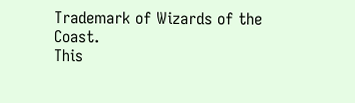Trademark of Wizards of the Coast.
This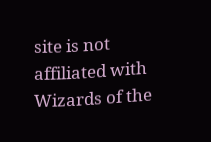site is not affiliated with Wizards of the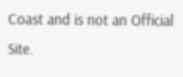Coast and is not an Official Site.